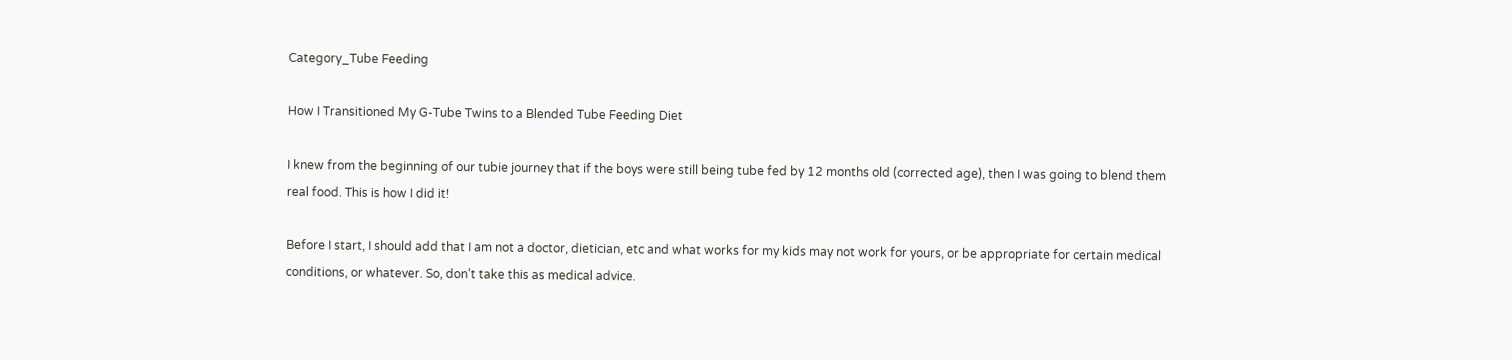Category_Tube Feeding

How I Transitioned My G-Tube Twins to a Blended Tube Feeding Diet

I knew from the beginning of our tubie journey that if the boys were still being tube fed by 12 months old (corrected age), then I was going to blend them real food. This is how I did it!

Before I start, I should add that I am not a doctor, dietician, etc and what works for my kids may not work for yours, or be appropriate for certain medical conditions, or whatever. So, don’t take this as medical advice.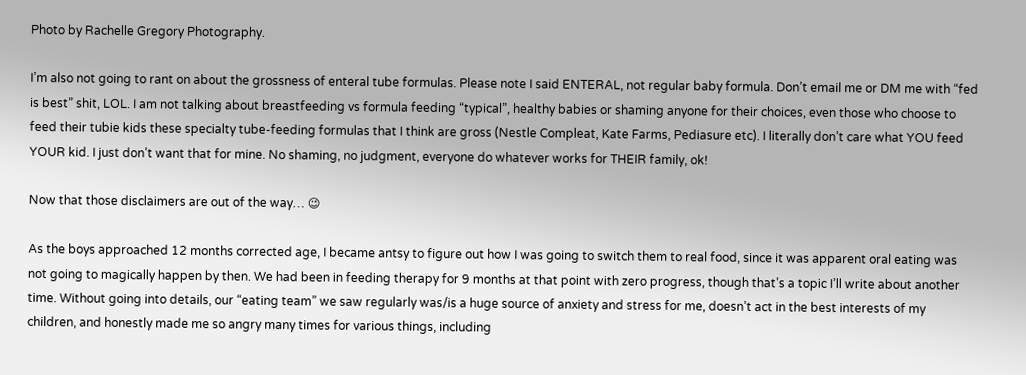Photo by Rachelle Gregory Photography.

I’m also not going to rant on about the grossness of enteral tube formulas. Please note I said ENTERAL, not regular baby formula. Don’t email me or DM me with “fed is best” shit, LOL. I am not talking about breastfeeding vs formula feeding “typical”, healthy babies or shaming anyone for their choices, even those who choose to feed their tubie kids these specialty tube-feeding formulas that I think are gross (Nestle Compleat, Kate Farms, Pediasure etc). I literally don’t care what YOU feed YOUR kid. I just don’t want that for mine. No shaming, no judgment, everyone do whatever works for THEIR family, ok!

Now that those disclaimers are out of the way… 😉

As the boys approached 12 months corrected age, I became antsy to figure out how I was going to switch them to real food, since it was apparent oral eating was not going to magically happen by then. We had been in feeding therapy for 9 months at that point with zero progress, though that’s a topic I’ll write about another time. Without going into details, our “eating team” we saw regularly was/is a huge source of anxiety and stress for me, doesn’t act in the best interests of my children, and honestly made me so angry many times for various things, including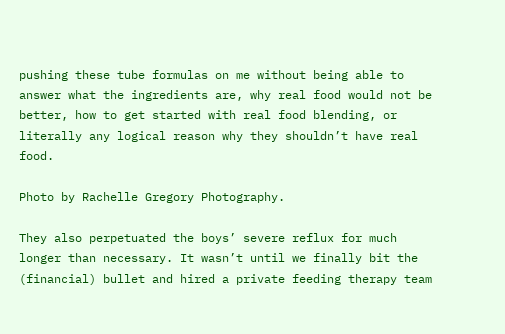pushing these tube formulas on me without being able to answer what the ingredients are, why real food would not be better, how to get started with real food blending, or literally any logical reason why they shouldn’t have real food.

Photo by Rachelle Gregory Photography.

They also perpetuated the boys’ severe reflux for much longer than necessary. It wasn’t until we finally bit the (financial) bullet and hired a private feeding therapy team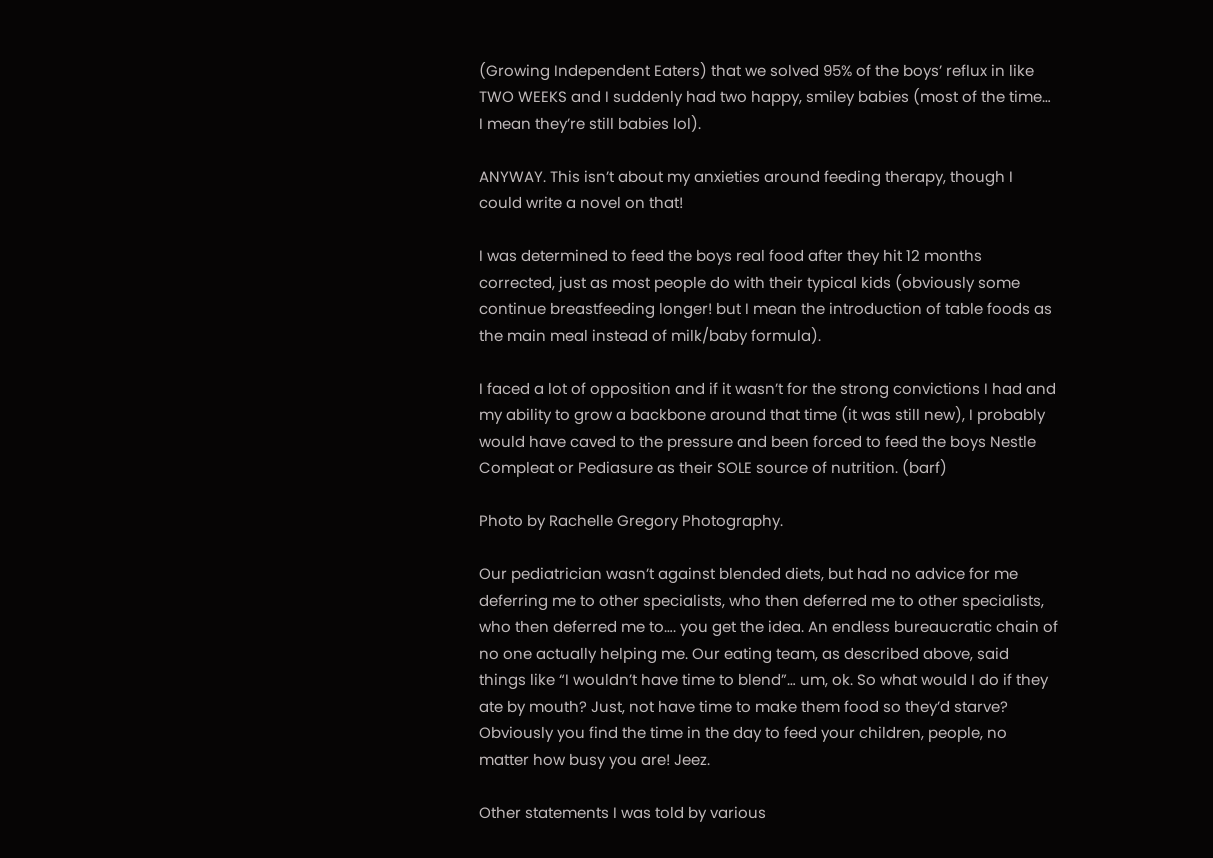(Growing Independent Eaters) that we solved 95% of the boys’ reflux in like TWO WEEKS and I suddenly had two happy, smiley babies (most of the time… I mean they’re still babies lol).

ANYWAY. This isn’t about my anxieties around feeding therapy, though I could write a novel on that!

I was determined to feed the boys real food after they hit 12 months corrected, just as most people do with their typical kids (obviously some continue breastfeeding longer! but I mean the introduction of table foods as the main meal instead of milk/baby formula).

I faced a lot of opposition and if it wasn’t for the strong convictions I had and my ability to grow a backbone around that time (it was still new), I probably would have caved to the pressure and been forced to feed the boys Nestle Compleat or Pediasure as their SOLE source of nutrition. (barf)

Photo by Rachelle Gregory Photography.

Our pediatrician wasn’t against blended diets, but had no advice for me deferring me to other specialists, who then deferred me to other specialists, who then deferred me to…. you get the idea. An endless bureaucratic chain of no one actually helping me. Our eating team, as described above, said things like “I wouldn’t have time to blend”… um, ok. So what would I do if they ate by mouth? Just, not have time to make them food so they’d starve? Obviously you find the time in the day to feed your children, people, no matter how busy you are! Jeez.

Other statements I was told by various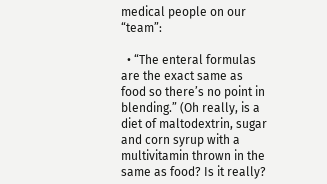medical people on our “team”:

  • “The enteral formulas are the exact same as food so there’s no point in blending.” (Oh really, is a diet of maltodextrin, sugar and corn syrup with a multivitamin thrown in the same as food? Is it really?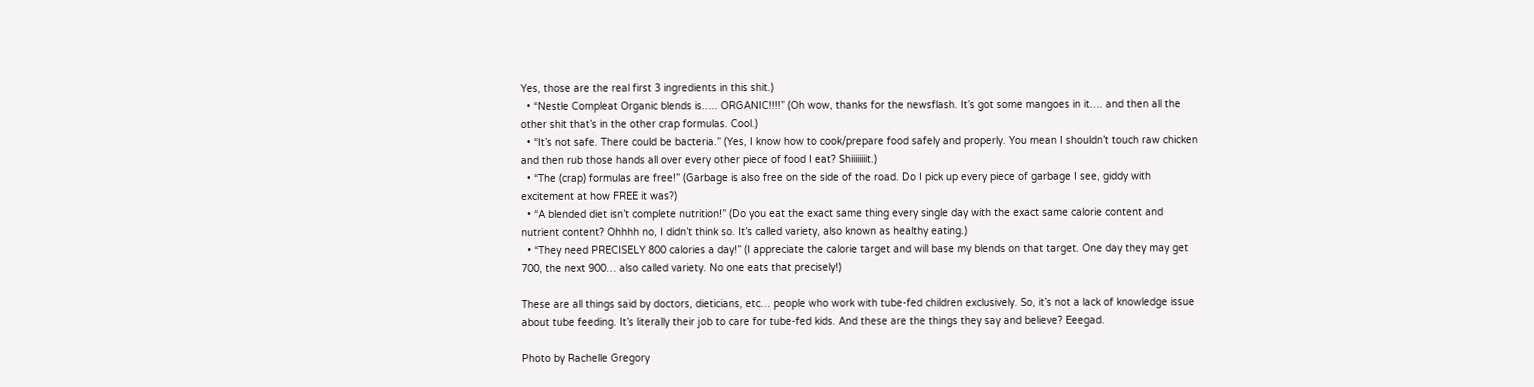Yes, those are the real first 3 ingredients in this shit.)
  • “Nestle Compleat Organic blends is….. ORGANIC!!!!” (Oh wow, thanks for the newsflash. It’s got some mangoes in it…. and then all the other shit that’s in the other crap formulas. Cool.)
  • “It’s not safe. There could be bacteria.” (Yes, I know how to cook/prepare food safely and properly. You mean I shouldn’t touch raw chicken and then rub those hands all over every other piece of food I eat? Shiiiiiiiit.)
  • “The (crap) formulas are free!” (Garbage is also free on the side of the road. Do I pick up every piece of garbage I see, giddy with excitement at how FREE it was?)
  • “A blended diet isn’t complete nutrition!” (Do you eat the exact same thing every single day with the exact same calorie content and nutrient content? Ohhhh no, I didn’t think so. It’s called variety, also known as healthy eating.)
  • “They need PRECISELY 800 calories a day!” (I appreciate the calorie target and will base my blends on that target. One day they may get 700, the next 900… also called variety. No one eats that precisely!)

These are all things said by doctors, dieticians, etc… people who work with tube-fed children exclusively. So, it’s not a lack of knowledge issue about tube feeding. It’s literally their job to care for tube-fed kids. And these are the things they say and believe? Eeegad.

Photo by Rachelle Gregory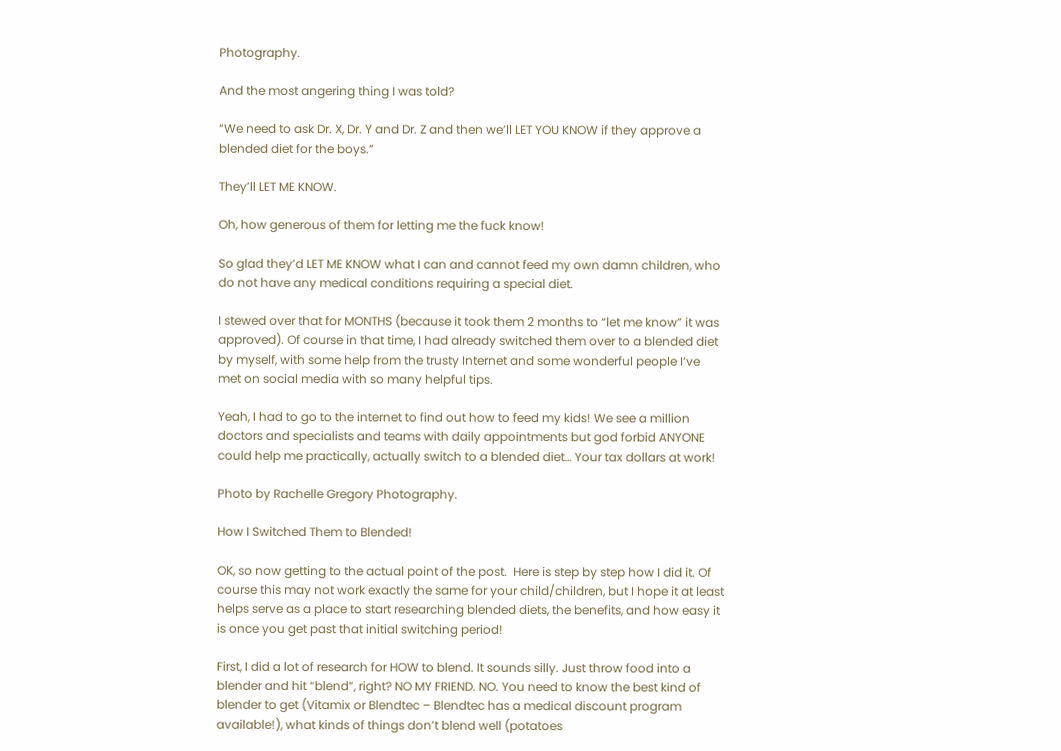Photography.

And the most angering thing I was told?

“We need to ask Dr. X, Dr. Y and Dr. Z and then we’ll LET YOU KNOW if they approve a blended diet for the boys.”

They’ll LET ME KNOW.

Oh, how generous of them for letting me the fuck know!

So glad they’d LET ME KNOW what I can and cannot feed my own damn children, who do not have any medical conditions requiring a special diet.

I stewed over that for MONTHS (because it took them 2 months to “let me know” it was approved). Of course in that time, I had already switched them over to a blended diet by myself, with some help from the trusty Internet and some wonderful people I’ve met on social media with so many helpful tips.

Yeah, I had to go to the internet to find out how to feed my kids! We see a million doctors and specialists and teams with daily appointments but god forbid ANYONE could help me practically, actually switch to a blended diet… Your tax dollars at work!

Photo by Rachelle Gregory Photography.

How I Switched Them to Blended!

OK, so now getting to the actual point of the post.  Here is step by step how I did it. Of course this may not work exactly the same for your child/children, but I hope it at least helps serve as a place to start researching blended diets, the benefits, and how easy it is once you get past that initial switching period!

First, I did a lot of research for HOW to blend. It sounds silly. Just throw food into a blender and hit “blend”, right? NO MY FRIEND. NO. You need to know the best kind of blender to get (Vitamix or Blendtec – Blendtec has a medical discount program available!), what kinds of things don’t blend well (potatoes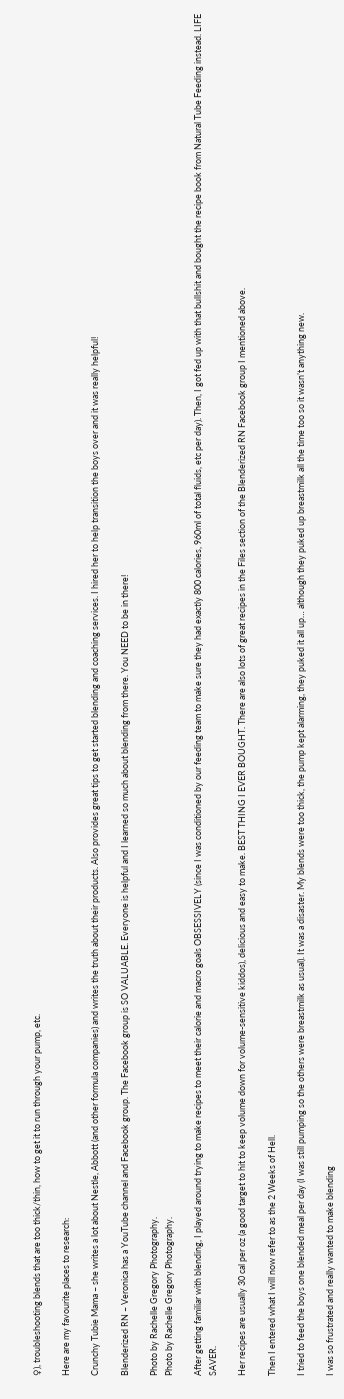♀), troubleshooting blends that are too thick/thin, how to get it to run through your pump, etc.

Here are my favourite places to research:

Crunchy Tubie Mama – she writes a lot about Nestle, Abbott (and other formula companies) and writes the truth about their products. Also provides great tips to get started blending and coaching services. I hired her to help transition the boys over and it was really helpful!

Blenderized RN – Veronica has a YouTube channel and Facebook group. The Facebook group is SO VALUABLE. Everyone is helpful and I learned so much about blending from there. You NEED to be in there!

Photo by Rachelle Gregory Photography.
Photo by Rachelle Gregory Photography.

After getting familiar with blending, I played around trying to make recipes to meet their calorie and macro goals OBSESSIVELY (since I was conditioned by our feeding team to make sure they had exactly 800 calories, 960ml of total fluids, etc per day). Then, I got fed up with that bullshit and bought the recipe book from Natural Tube Feeding instead. LIFE SAVER.

Her recipes are usually 30 cal per oz (a good target to hit to keep volume down for volume-sensitive kiddos), delicious and easy to make. BEST THING I EVER BOUGHT. There are also lots of great recipes in the Files section of the Blenderized RN Facebook group I mentioned above.

Then I entered what I will now refer to as the 2 Weeks of Hell.

I tried to feed the boys one blended meal per day (I was still pumping so the others were breastmilk as usual). It was a disaster. My blends were too thick, the pump kept alarming, they puked it all up… although they puked up breastmilk all the time too so it wasn’t anything new.

I was so frustrated and really wanted to make blending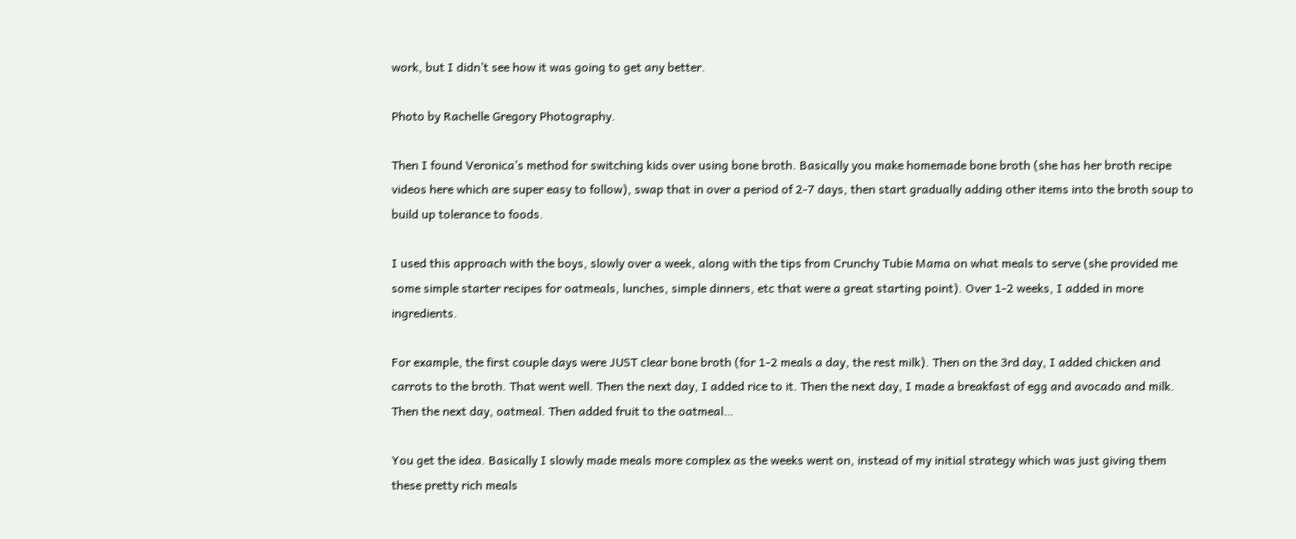work, but I didn’t see how it was going to get any better.

Photo by Rachelle Gregory Photography.

Then I found Veronica’s method for switching kids over using bone broth. Basically you make homemade bone broth (she has her broth recipe videos here which are super easy to follow), swap that in over a period of 2-7 days, then start gradually adding other items into the broth soup to build up tolerance to foods.

I used this approach with the boys, slowly over a week, along with the tips from Crunchy Tubie Mama on what meals to serve (she provided me some simple starter recipes for oatmeals, lunches, simple dinners, etc that were a great starting point). Over 1-2 weeks, I added in more ingredients.

For example, the first couple days were JUST clear bone broth (for 1-2 meals a day, the rest milk). Then on the 3rd day, I added chicken and carrots to the broth. That went well. Then the next day, I added rice to it. Then the next day, I made a breakfast of egg and avocado and milk. Then the next day, oatmeal. Then added fruit to the oatmeal…

You get the idea. Basically I slowly made meals more complex as the weeks went on, instead of my initial strategy which was just giving them these pretty rich meals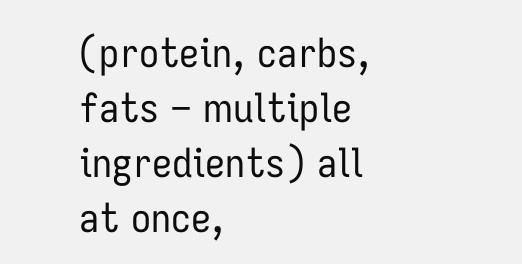(protein, carbs, fats – multiple ingredients) all at once,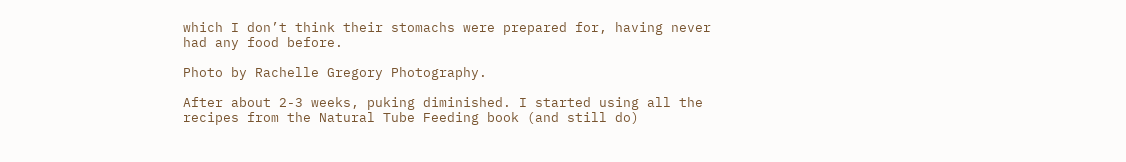which I don’t think their stomachs were prepared for, having never had any food before.

Photo by Rachelle Gregory Photography.

After about 2-3 weeks, puking diminished. I started using all the recipes from the Natural Tube Feeding book (and still do)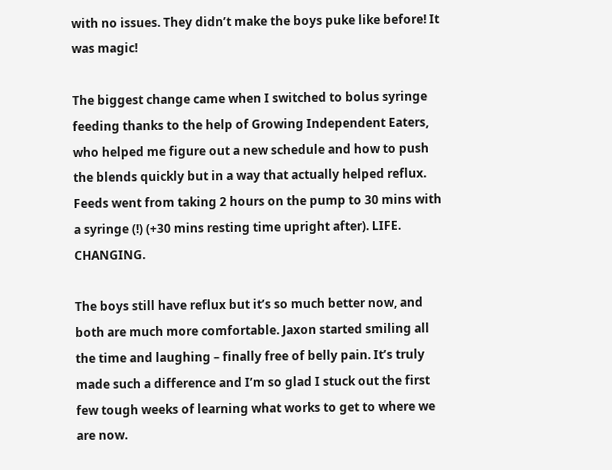with no issues. They didn’t make the boys puke like before! It was magic!

The biggest change came when I switched to bolus syringe feeding thanks to the help of Growing Independent Eaters, who helped me figure out a new schedule and how to push the blends quickly but in a way that actually helped reflux. Feeds went from taking 2 hours on the pump to 30 mins with a syringe (!) (+30 mins resting time upright after). LIFE. CHANGING.

The boys still have reflux but it’s so much better now, and both are much more comfortable. Jaxon started smiling all the time and laughing – finally free of belly pain. It’s truly made such a difference and I’m so glad I stuck out the first few tough weeks of learning what works to get to where we are now.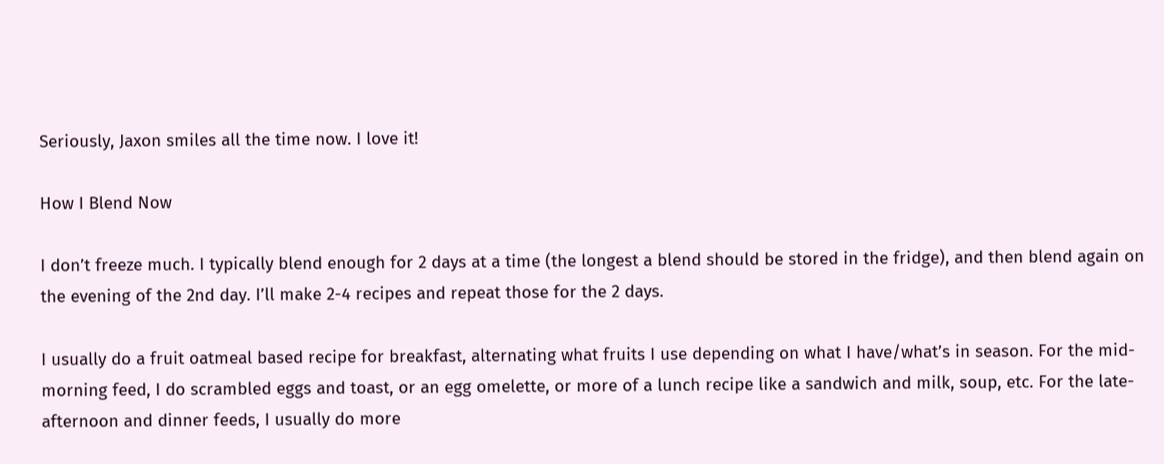Seriously, Jaxon smiles all the time now. I love it!

How I Blend Now

I don’t freeze much. I typically blend enough for 2 days at a time (the longest a blend should be stored in the fridge), and then blend again on the evening of the 2nd day. I’ll make 2-4 recipes and repeat those for the 2 days.

I usually do a fruit oatmeal based recipe for breakfast, alternating what fruits I use depending on what I have/what’s in season. For the mid-morning feed, I do scrambled eggs and toast, or an egg omelette, or more of a lunch recipe like a sandwich and milk, soup, etc. For the late-afternoon and dinner feeds, I usually do more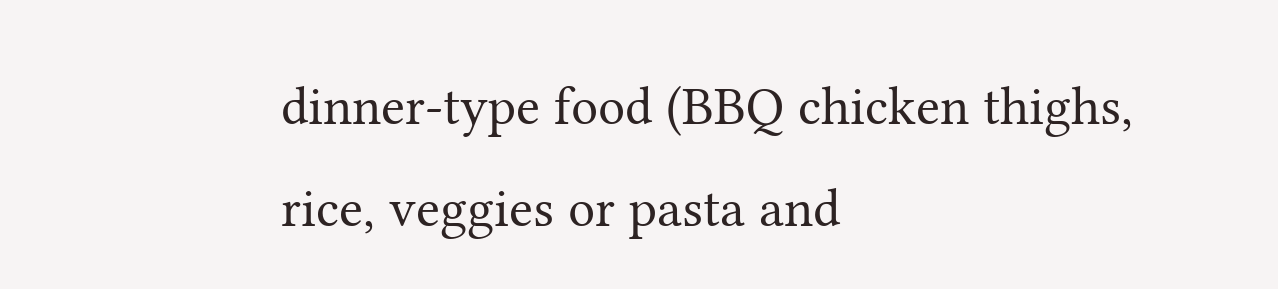dinner-type food (BBQ chicken thighs, rice, veggies or pasta and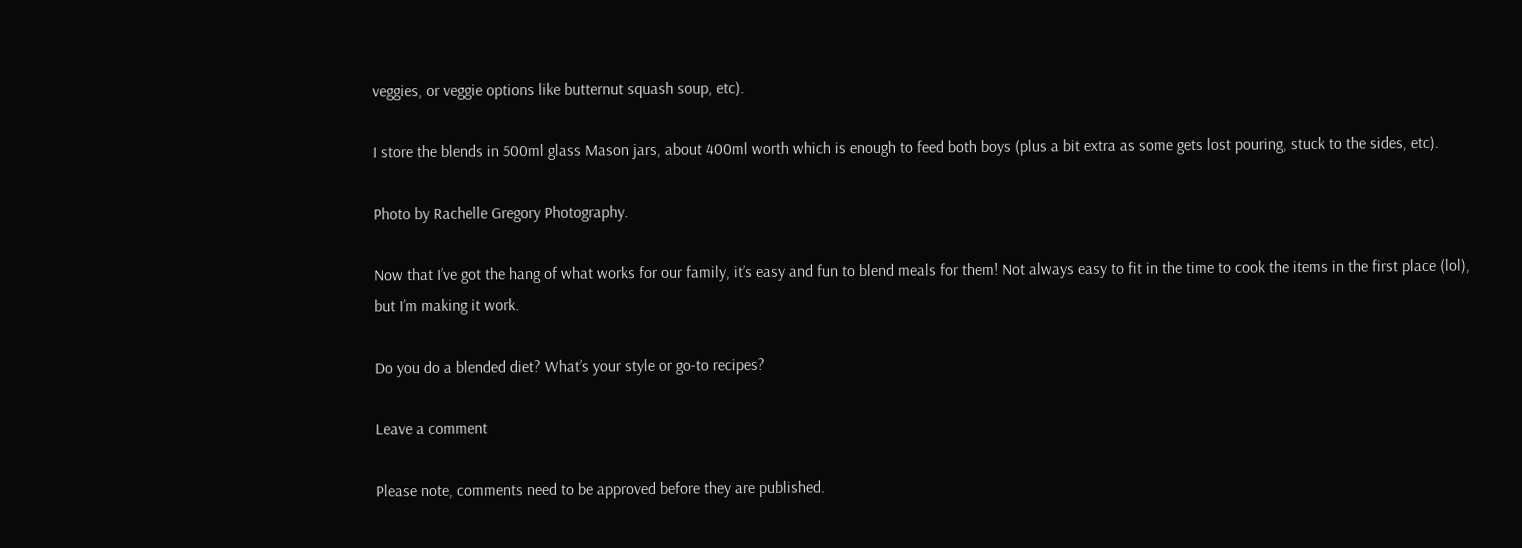veggies, or veggie options like butternut squash soup, etc).

I store the blends in 500ml glass Mason jars, about 400ml worth which is enough to feed both boys (plus a bit extra as some gets lost pouring, stuck to the sides, etc).

Photo by Rachelle Gregory Photography.

Now that I’ve got the hang of what works for our family, it’s easy and fun to blend meals for them! Not always easy to fit in the time to cook the items in the first place (lol), but I’m making it work.

Do you do a blended diet? What’s your style or go-to recipes?

Leave a comment

Please note, comments need to be approved before they are published.